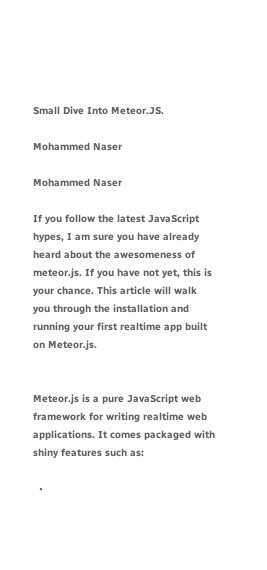Small Dive Into Meteor.JS.

Mohammed Naser

Mohammed Naser

If you follow the latest JavaScript hypes, I am sure you have already heard about the awesomeness of meteor.js. If you have not yet, this is your chance. This article will walk you through the installation and running your first realtime app built on Meteor.js.


Meteor.js is a pure JavaScript web framework for writing realtime web applications. It comes packaged with shiny features such as:

  •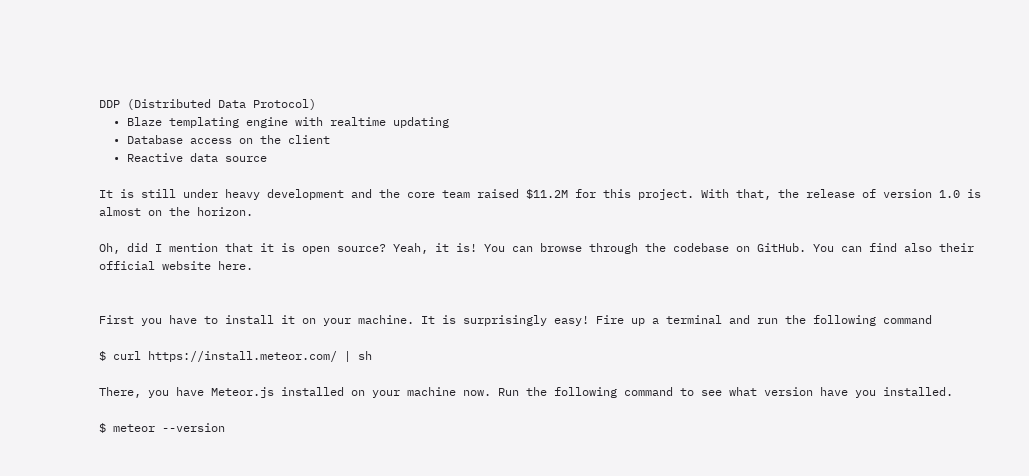DDP (Distributed Data Protocol)
  • Blaze templating engine with realtime updating
  • Database access on the client
  • Reactive data source

It is still under heavy development and the core team raised $11.2M for this project. With that, the release of version 1.0 is almost on the horizon.

Oh, did I mention that it is open source? Yeah, it is! You can browse through the codebase on GitHub. You can find also their official website here.


First you have to install it on your machine. It is surprisingly easy! Fire up a terminal and run the following command

$ curl https://install.meteor.com/ | sh

There, you have Meteor.js installed on your machine now. Run the following command to see what version have you installed.

$ meteor --version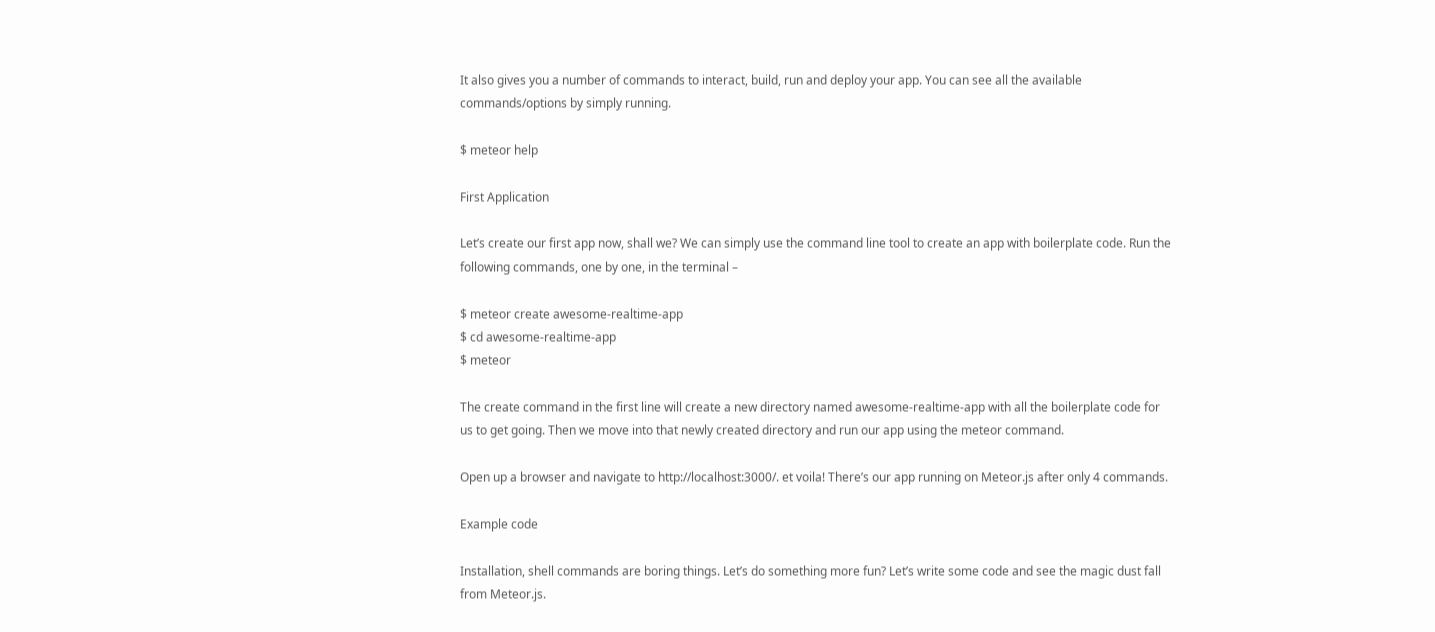It also gives you a number of commands to interact, build, run and deploy your app. You can see all the available commands/options by simply running.

$ meteor help

First Application

Let’s create our first app now, shall we? We can simply use the command line tool to create an app with boilerplate code. Run the following commands, one by one, in the terminal –

$ meteor create awesome-realtime-app
$ cd awesome-realtime-app
$ meteor

The create command in the first line will create a new directory named awesome-realtime-app with all the boilerplate code for us to get going. Then we move into that newly created directory and run our app using the meteor command.

Open up a browser and navigate to http://localhost:3000/. et voila! There’s our app running on Meteor.js after only 4 commands.

Example code

Installation, shell commands are boring things. Let’s do something more fun? Let’s write some code and see the magic dust fall from Meteor.js.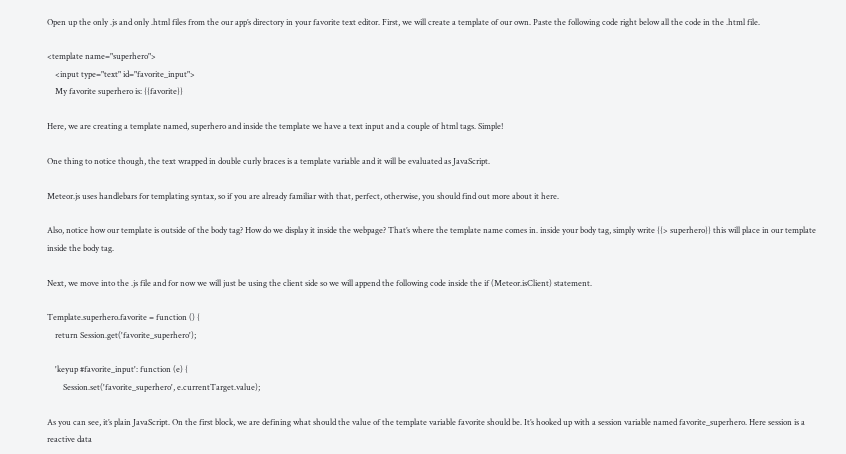Open up the only .js and only .html files from the our app’s directory in your favorite text editor. First, we will create a template of our own. Paste the following code right below all the code in the .html file.

<template name="superhero">
    <input type="text" id="favorite_input">
    My favorite superhero is: {{favorite}}

Here, we are creating a template named, superhero and inside the template we have a text input and a couple of html tags. Simple!

One thing to notice though, the text wrapped in double curly braces is a template variable and it will be evaluated as JavaScript.

Meteor.js uses handlebars for templating syntax, so if you are already familiar with that, perfect, otherwise, you should find out more about it here.

Also, notice how our template is outside of the body tag? How do we display it inside the webpage? That’s where the template name comes in. inside your body tag, simply write {{> superhero}} this will place in our template inside the body tag.

Next, we move into the .js file and for now we will just be using the client side so we will append the following code inside the if (Meteor.isClient) statement.

Template.superhero.favorite = function () {
    return Session.get('favorite_superhero');

    'keyup #favorite_input': function (e) {
        Session.set('favorite_superhero', e.currentTarget.value);

As you can see, it’s plain JavaScript. On the first block, we are defining what should the value of the template variable favorite should be. It’s hooked up with a session variable named favorite_superhero. Here session is a reactive data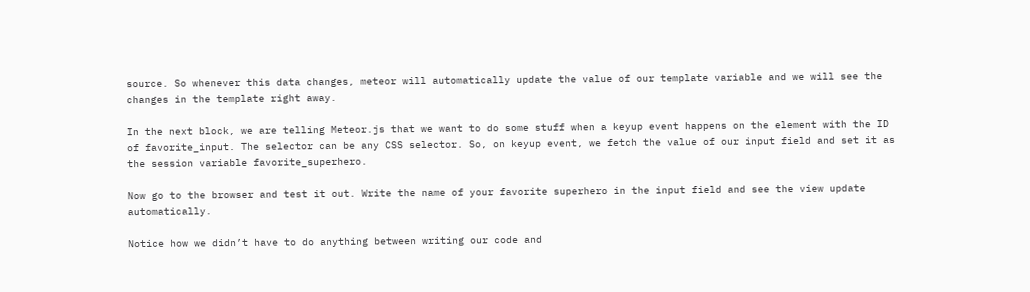source. So whenever this data changes, meteor will automatically update the value of our template variable and we will see the changes in the template right away.

In the next block, we are telling Meteor.js that we want to do some stuff when a keyup event happens on the element with the ID of favorite_input. The selector can be any CSS selector. So, on keyup event, we fetch the value of our input field and set it as the session variable favorite_superhero.

Now go to the browser and test it out. Write the name of your favorite superhero in the input field and see the view update automatically.

Notice how we didn’t have to do anything between writing our code and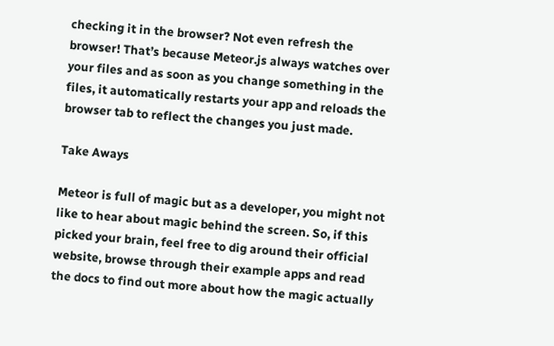checking it in the browser? Not even refresh the browser! That’s because Meteor.js always watches over your files and as soon as you change something in the files, it automatically restarts your app and reloads the browser tab to reflect the changes you just made.

Take Aways

Meteor is full of magic but as a developer, you might not like to hear about magic behind the screen. So, if this picked your brain, feel free to dig around their official website, browse through their example apps and read the docs to find out more about how the magic actually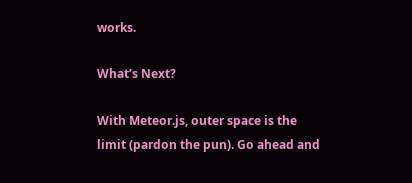works.

What’s Next?

With Meteor.js, outer space is the limit (pardon the pun). Go ahead and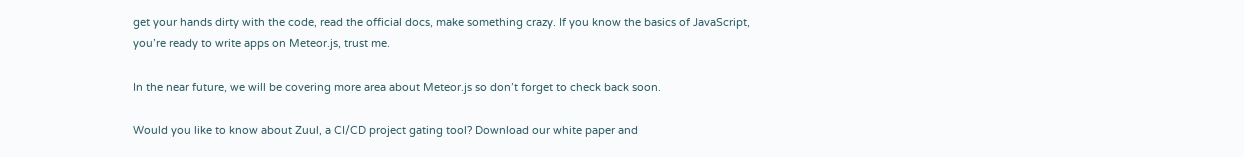get your hands dirty with the code, read the official docs, make something crazy. If you know the basics of JavaScript, you’re ready to write apps on Meteor.js, trust me.

In the near future, we will be covering more area about Meteor.js so don’t forget to check back soon.

Would you like to know about Zuul, a CI/CD project gating tool? Download our white paper and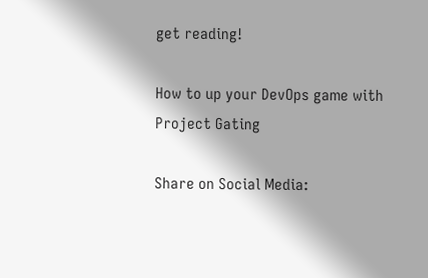get reading!

How to up your DevOps game with Project Gating

Share on Social Media: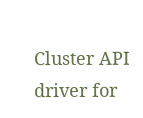Cluster API driver for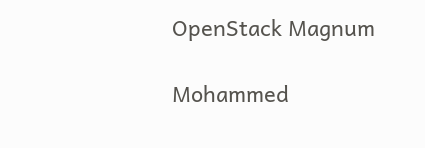OpenStack Magnum

Mohammed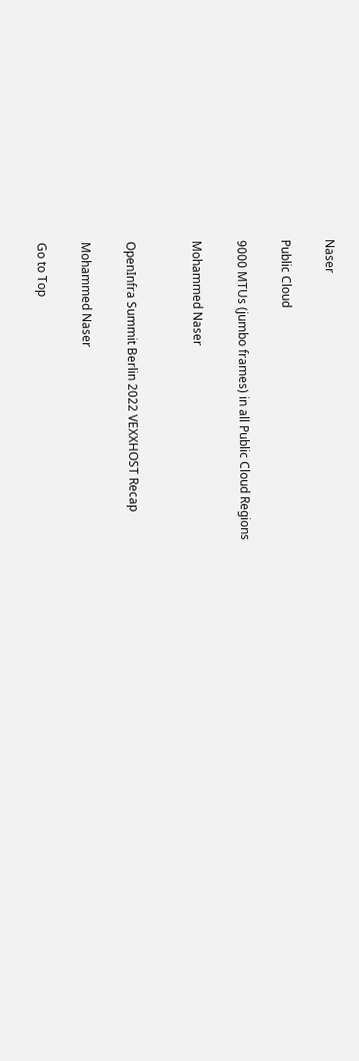Naser

Public Cloud

9000 MTUs (jumbo frames) in all Public Cloud Regions

Mohammed Naser


OpenInfra Summit Berlin 2022 VEXXHOST Recap

Mohammed Naser

Go to Top